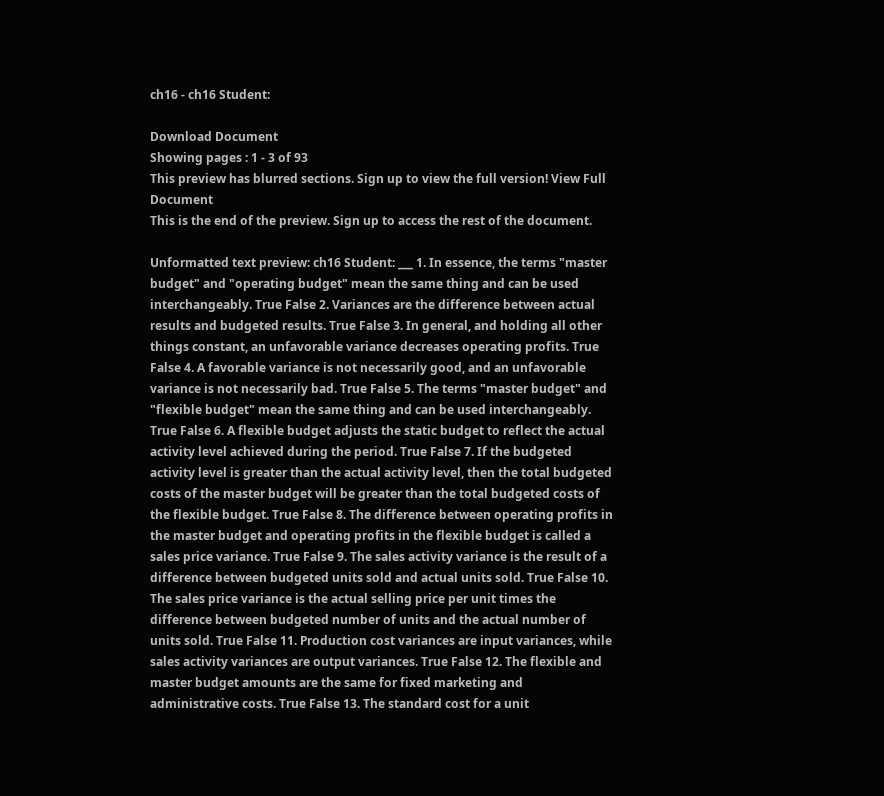ch16 - ch16 Student:

Download Document
Showing pages : 1 - 3 of 93
This preview has blurred sections. Sign up to view the full version! View Full Document
This is the end of the preview. Sign up to access the rest of the document.

Unformatted text preview: ch16 Student: ___ 1. In essence, the terms "master budget" and "operating budget" mean the same thing and can be used interchangeably. True False 2. Variances are the difference between actual results and budgeted results. True False 3. In general, and holding all other things constant, an unfavorable variance decreases operating profits. True False 4. A favorable variance is not necessarily good, and an unfavorable variance is not necessarily bad. True False 5. The terms "master budget" and "flexible budget" mean the same thing and can be used interchangeably. True False 6. A flexible budget adjusts the static budget to reflect the actual activity level achieved during the period. True False 7. If the budgeted activity level is greater than the actual activity level, then the total budgeted costs of the master budget will be greater than the total budgeted costs of the flexible budget. True False 8. The difference between operating profits in the master budget and operating profits in the flexible budget is called a sales price variance. True False 9. The sales activity variance is the result of a difference between budgeted units sold and actual units sold. True False 10. The sales price variance is the actual selling price per unit times the difference between budgeted number of units and the actual number of units sold. True False 11. Production cost variances are input variances, while sales activity variances are output variances. True False 12. The flexible and master budget amounts are the same for fixed marketing and administrative costs. True False 13. The standard cost for a unit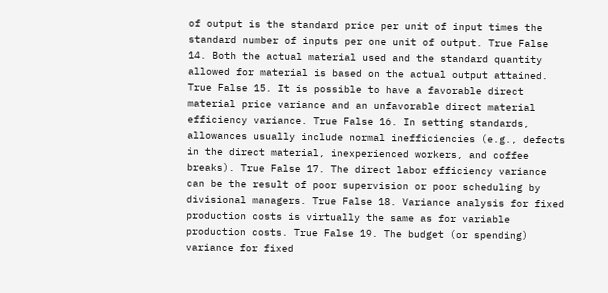of output is the standard price per unit of input times the standard number of inputs per one unit of output. True False 14. Both the actual material used and the standard quantity allowed for material is based on the actual output attained. True False 15. It is possible to have a favorable direct material price variance and an unfavorable direct material efficiency variance. True False 16. In setting standards, allowances usually include normal inefficiencies (e.g., defects in the direct material, inexperienced workers, and coffee breaks). True False 17. The direct labor efficiency variance can be the result of poor supervision or poor scheduling by divisional managers. True False 18. Variance analysis for fixed production costs is virtually the same as for variable production costs. True False 19. The budget (or spending) variance for fixed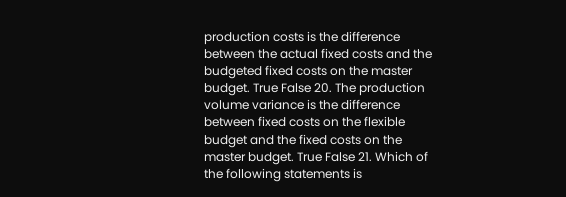production costs is the difference between the actual fixed costs and the budgeted fixed costs on the master budget. True False 20. The production volume variance is the difference between fixed costs on the flexible budget and the fixed costs on the master budget. True False 21. Which of the following statements is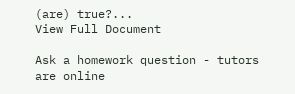(are) true?...
View Full Document

Ask a homework question - tutors are online